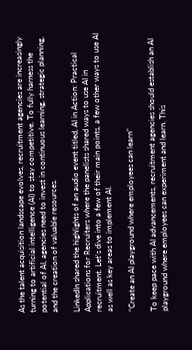As the talent acquisition landscape evolves, recruitment agencies are increasingly turning to artificial intelligence (AI) to stay competitive. To fully harness the potential of AI, agencies need to invest in continuous learning, strategic planning, and the creation of valuable resources.

LinkedIn shared the highlights of an audio event titled, AI in Action: Practical Applications for Recruiters where the panelists shared ways to use AI in recruitment. Let’s dive into a few of their main points, a few other ways to use AI as well as key areas to implement AI.

“Create an AI playground where employees can learn”

To keep pace with AI advancements, recruitment agencies should establish an AI playground where employees can experiment and learn. This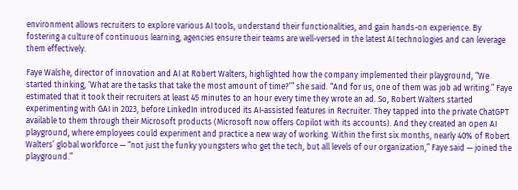environment allows recruiters to explore various AI tools, understand their functionalities, and gain hands-on experience. By fostering a culture of continuous learning, agencies ensure their teams are well-versed in the latest AI technologies and can leverage them effectively.

Faye Walshe, director of innovation and AI at Robert Walters, highlighted how the company implemented their playground, “We started thinking, ‘What are the tasks that take the most amount of time?’” she said. “And for us, one of them was job ad writing.” Faye estimated that it took their recruiters at least 45 minutes to an hour every time they wrote an ad. So, Robert Walters started experimenting with GAI in 2023, before LinkedIn introduced its AI-assisted features in Recruiter. They tapped into the private ChatGPT available to them through their Microsoft products (Microsoft now offers Copilot with its accounts). And they created an open AI playground, where employees could experiment and practice a new way of working. Within the first six months, nearly 40% of Robert Walters’ global workforce — “not just the funky youngsters who get the tech, but all levels of our organization,” Faye said — joined the playground.”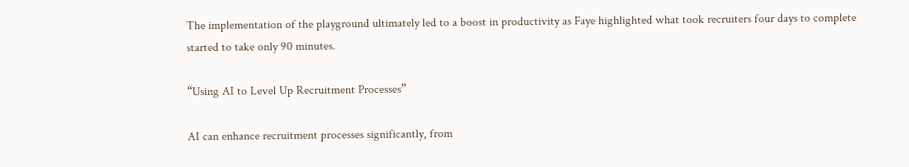The implementation of the playground ultimately led to a boost in productivity as Faye highlighted what took recruiters four days to complete started to take only 90 minutes.

“Using AI to Level Up Recruitment Processes”

AI can enhance recruitment processes significantly, from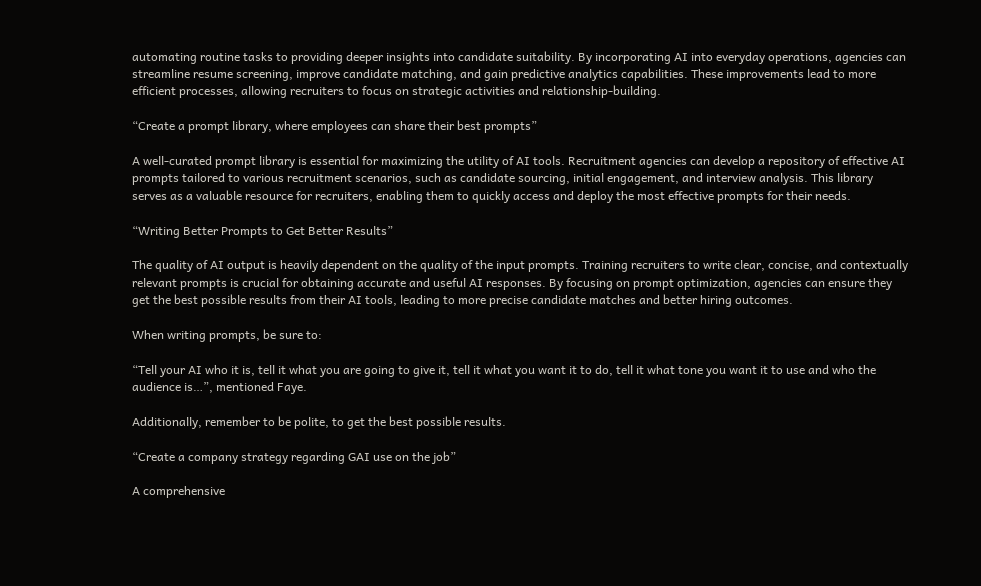automating routine tasks to providing deeper insights into candidate suitability. By incorporating AI into everyday operations, agencies can streamline resume screening, improve candidate matching, and gain predictive analytics capabilities. These improvements lead to more efficient processes, allowing recruiters to focus on strategic activities and relationship-building.

“Create a prompt library, where employees can share their best prompts”

A well-curated prompt library is essential for maximizing the utility of AI tools. Recruitment agencies can develop a repository of effective AI prompts tailored to various recruitment scenarios, such as candidate sourcing, initial engagement, and interview analysis. This library serves as a valuable resource for recruiters, enabling them to quickly access and deploy the most effective prompts for their needs.

“Writing Better Prompts to Get Better Results”

The quality of AI output is heavily dependent on the quality of the input prompts. Training recruiters to write clear, concise, and contextually relevant prompts is crucial for obtaining accurate and useful AI responses. By focusing on prompt optimization, agencies can ensure they get the best possible results from their AI tools, leading to more precise candidate matches and better hiring outcomes.

When writing prompts, be sure to:

“Tell your AI who it is, tell it what you are going to give it, tell it what you want it to do, tell it what tone you want it to use and who the audience is…”, mentioned Faye.

Additionally, remember to be polite, to get the best possible results.

“Create a company strategy regarding GAI use on the job”

A comprehensive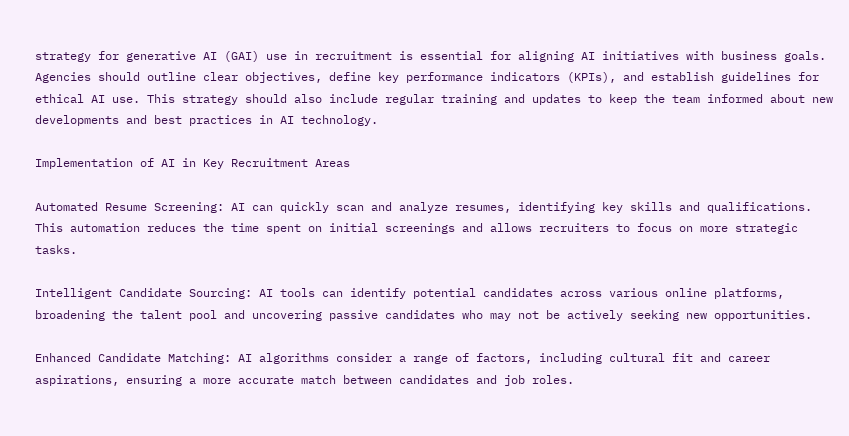strategy for generative AI (GAI) use in recruitment is essential for aligning AI initiatives with business goals. Agencies should outline clear objectives, define key performance indicators (KPIs), and establish guidelines for ethical AI use. This strategy should also include regular training and updates to keep the team informed about new developments and best practices in AI technology.

Implementation of AI in Key Recruitment Areas

Automated Resume Screening: AI can quickly scan and analyze resumes, identifying key skills and qualifications. This automation reduces the time spent on initial screenings and allows recruiters to focus on more strategic tasks.

Intelligent Candidate Sourcing: AI tools can identify potential candidates across various online platforms, broadening the talent pool and uncovering passive candidates who may not be actively seeking new opportunities.

Enhanced Candidate Matching: AI algorithms consider a range of factors, including cultural fit and career aspirations, ensuring a more accurate match between candidates and job roles.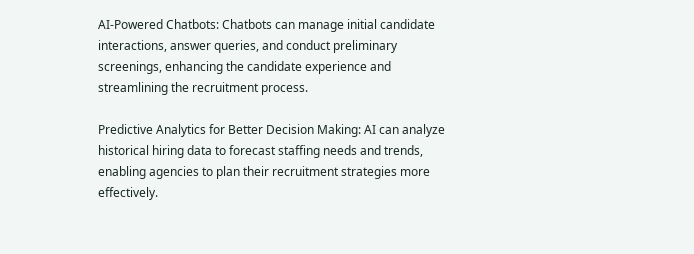AI-Powered Chatbots: Chatbots can manage initial candidate interactions, answer queries, and conduct preliminary screenings, enhancing the candidate experience and streamlining the recruitment process.

Predictive Analytics for Better Decision Making: AI can analyze historical hiring data to forecast staffing needs and trends, enabling agencies to plan their recruitment strategies more effectively.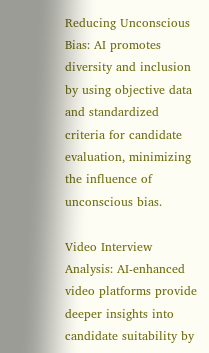Reducing Unconscious Bias: AI promotes diversity and inclusion by using objective data and standardized criteria for candidate evaluation, minimizing the influence of unconscious bias.

Video Interview Analysis: AI-enhanced video platforms provide deeper insights into candidate suitability by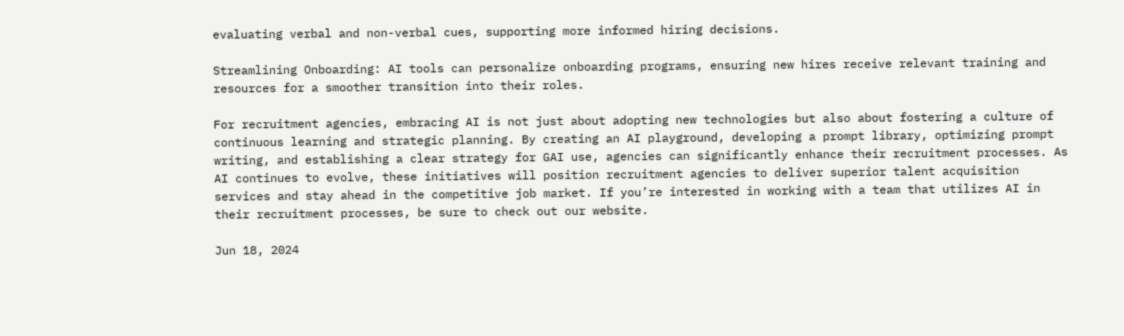evaluating verbal and non-verbal cues, supporting more informed hiring decisions.

Streamlining Onboarding: AI tools can personalize onboarding programs, ensuring new hires receive relevant training and resources for a smoother transition into their roles.

For recruitment agencies, embracing AI is not just about adopting new technologies but also about fostering a culture of continuous learning and strategic planning. By creating an AI playground, developing a prompt library, optimizing prompt writing, and establishing a clear strategy for GAI use, agencies can significantly enhance their recruitment processes. As AI continues to evolve, these initiatives will position recruitment agencies to deliver superior talent acquisition services and stay ahead in the competitive job market. If you’re interested in working with a team that utilizes AI in their recruitment processes, be sure to check out our website.

Jun 18, 2024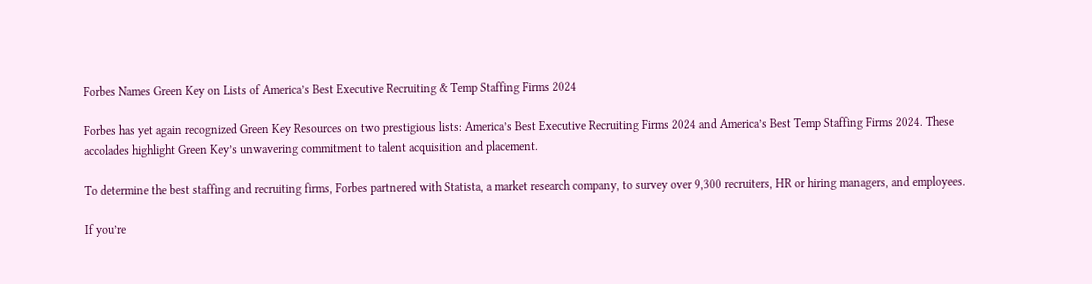Forbes Names Green Key on Lists of America’s Best Executive Recruiting & Temp Staffing Firms 2024

Forbes has yet again recognized Green Key Resources on two prestigious lists: America’s Best Executive Recruiting Firms 2024 and America’s Best Temp Staffing Firms 2024. These accolades highlight Green Key’s unwavering commitment to talent acquisition and placement.

To determine the best staffing and recruiting firms, Forbes partnered with Statista, a market research company, to survey over 9,300 recruiters, HR or hiring managers, and employees.

If you’re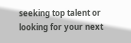seeking top talent or looking for your next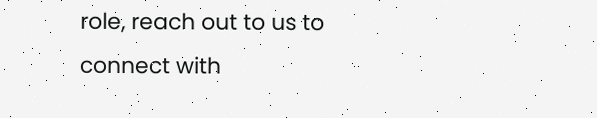role, reach out to us to connect with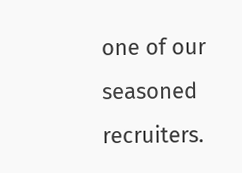one of our seasoned recruiters.